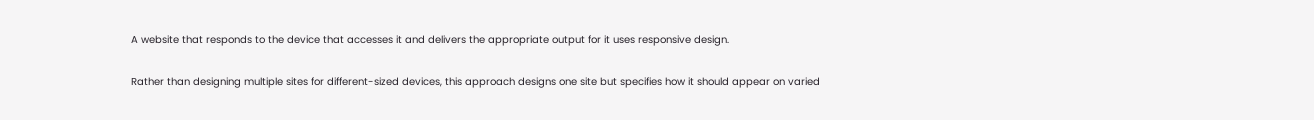A website that responds to the device that accesses it and delivers the appropriate output for it uses responsive design.

Rather than designing multiple sites for different-sized devices, this approach designs one site but specifies how it should appear on varied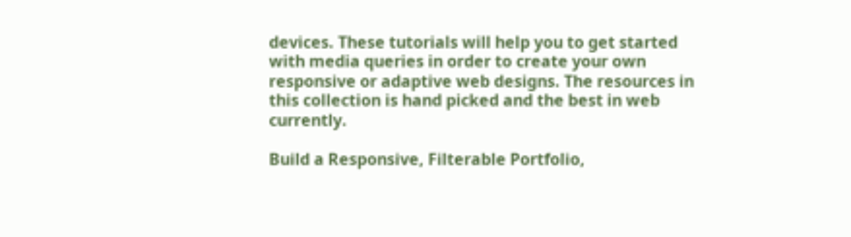devices. These tutorials will help you to get started with media queries in order to create your own responsive or adaptive web designs. The resources in this collection is hand picked and the best in web currently.

Build a Responsive, Filterable Portfolio,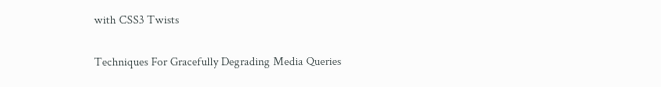with CSS3 Twists

Techniques For Gracefully Degrading Media Queries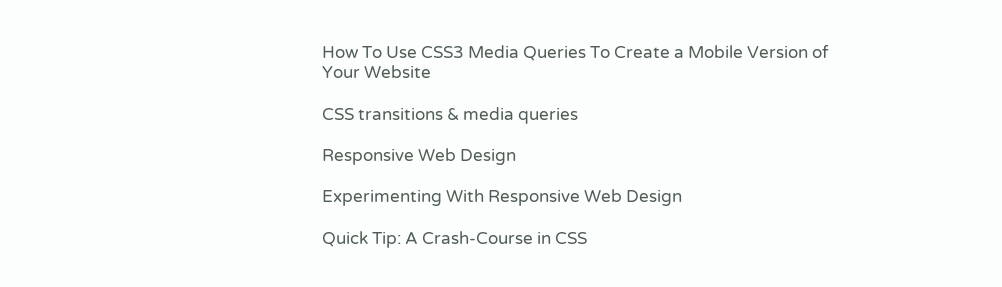How To Use CSS3 Media Queries To Create a Mobile Version of Your Website

CSS transitions & media queries

Responsive Web Design

Experimenting With Responsive Web Design

Quick Tip: A Crash-Course in CSS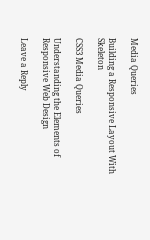Media Queries

Building a Responsive Layout With Skeleton

CSS3 Media Queries

Understanding the Elements of Responsive Web Design

Leave a Reply